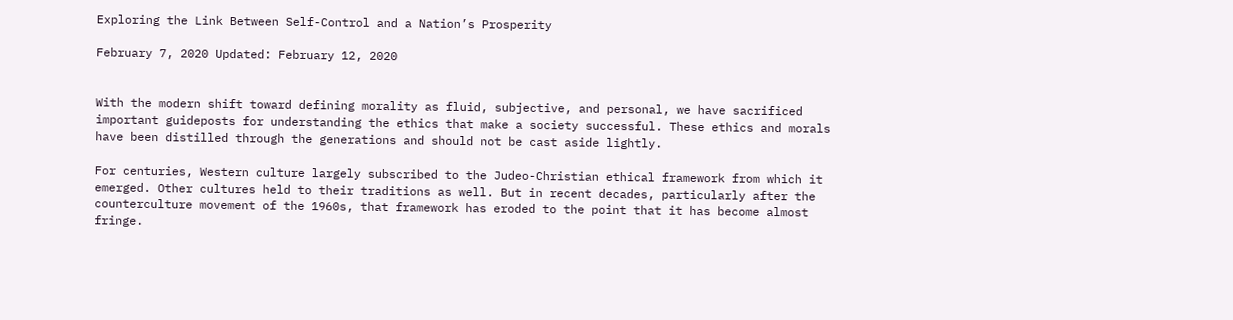Exploring the Link Between Self-Control and a Nation’s Prosperity

February 7, 2020 Updated: February 12, 2020


With the modern shift toward defining morality as fluid, subjective, and personal, we have sacrificed important guideposts for understanding the ethics that make a society successful. These ethics and morals have been distilled through the generations and should not be cast aside lightly.

For centuries, Western culture largely subscribed to the Judeo-Christian ethical framework from which it emerged. Other cultures held to their traditions as well. But in recent decades, particularly after the counterculture movement of the 1960s, that framework has eroded to the point that it has become almost fringe.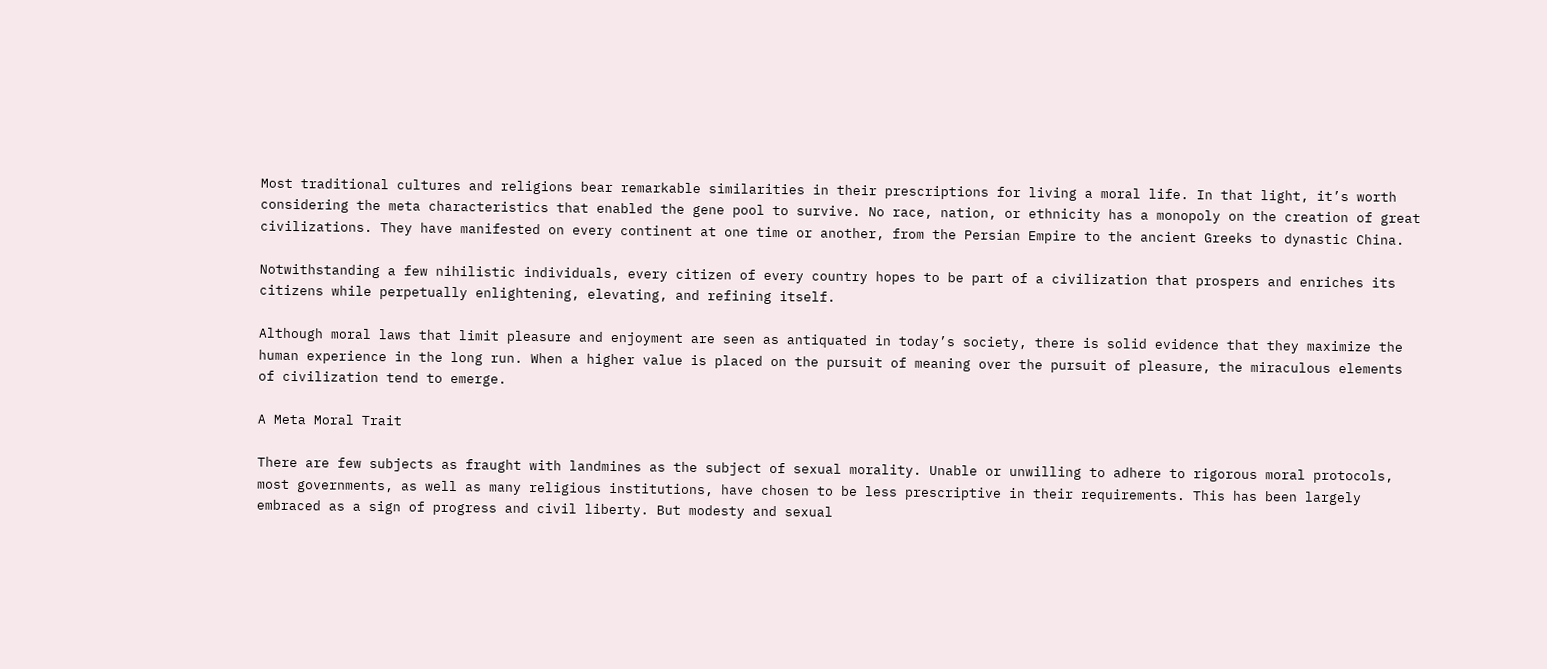Most traditional cultures and religions bear remarkable similarities in their prescriptions for living a moral life. In that light, it’s worth considering the meta characteristics that enabled the gene pool to survive. No race, nation, or ethnicity has a monopoly on the creation of great civilizations. They have manifested on every continent at one time or another, from the Persian Empire to the ancient Greeks to dynastic China.

Notwithstanding a few nihilistic individuals, every citizen of every country hopes to be part of a civilization that prospers and enriches its citizens while perpetually enlightening, elevating, and refining itself.

Although moral laws that limit pleasure and enjoyment are seen as antiquated in today’s society, there is solid evidence that they maximize the human experience in the long run. When a higher value is placed on the pursuit of meaning over the pursuit of pleasure, the miraculous elements of civilization tend to emerge.

A Meta Moral Trait

There are few subjects as fraught with landmines as the subject of sexual morality. Unable or unwilling to adhere to rigorous moral protocols, most governments, as well as many religious institutions, have chosen to be less prescriptive in their requirements. This has been largely embraced as a sign of progress and civil liberty. But modesty and sexual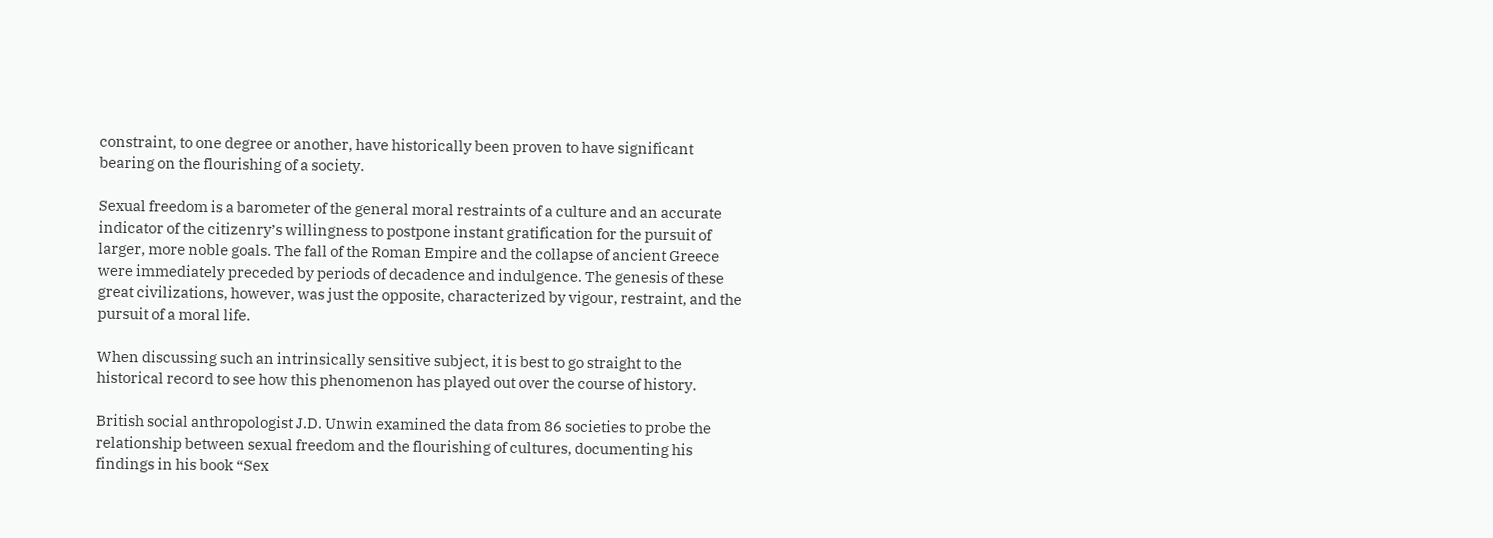constraint, to one degree or another, have historically been proven to have significant bearing on the flourishing of a society.

Sexual freedom is a barometer of the general moral restraints of a culture and an accurate indicator of the citizenry’s willingness to postpone instant gratification for the pursuit of larger, more noble goals. The fall of the Roman Empire and the collapse of ancient Greece were immediately preceded by periods of decadence and indulgence. The genesis of these great civilizations, however, was just the opposite, characterized by vigour, restraint, and the pursuit of a moral life.

When discussing such an intrinsically sensitive subject, it is best to go straight to the historical record to see how this phenomenon has played out over the course of history.

British social anthropologist J.D. Unwin examined the data from 86 societies to probe the relationship between sexual freedom and the flourishing of cultures, documenting his findings in his book “Sex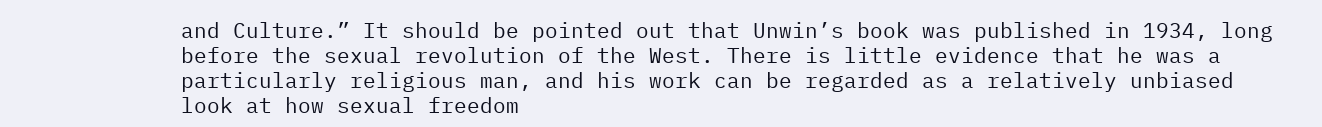and Culture.” It should be pointed out that Unwin’s book was published in 1934, long before the sexual revolution of the West. There is little evidence that he was a particularly religious man, and his work can be regarded as a relatively unbiased look at how sexual freedom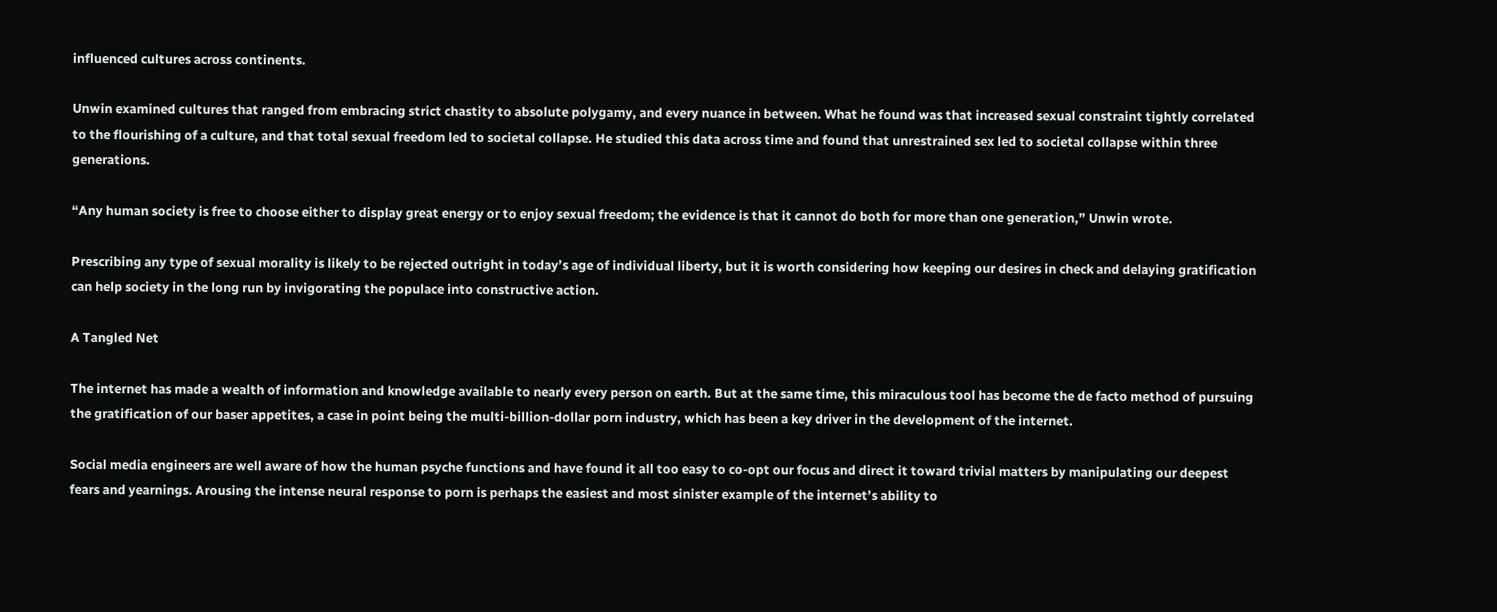influenced cultures across continents.

Unwin examined cultures that ranged from embracing strict chastity to absolute polygamy, and every nuance in between. What he found was that increased sexual constraint tightly correlated to the flourishing of a culture, and that total sexual freedom led to societal collapse. He studied this data across time and found that unrestrained sex led to societal collapse within three generations.

“Any human society is free to choose either to display great energy or to enjoy sexual freedom; the evidence is that it cannot do both for more than one generation,” Unwin wrote.

Prescribing any type of sexual morality is likely to be rejected outright in today’s age of individual liberty, but it is worth considering how keeping our desires in check and delaying gratification can help society in the long run by invigorating the populace into constructive action.

A Tangled Net

The internet has made a wealth of information and knowledge available to nearly every person on earth. But at the same time, this miraculous tool has become the de facto method of pursuing the gratification of our baser appetites, a case in point being the multi-billion-dollar porn industry, which has been a key driver in the development of the internet.

Social media engineers are well aware of how the human psyche functions and have found it all too easy to co-opt our focus and direct it toward trivial matters by manipulating our deepest fears and yearnings. Arousing the intense neural response to porn is perhaps the easiest and most sinister example of the internet’s ability to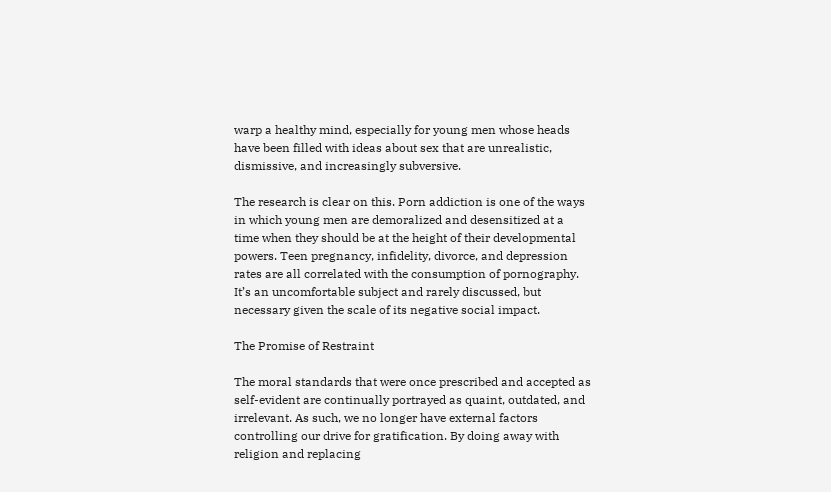warp a healthy mind, especially for young men whose heads have been filled with ideas about sex that are unrealistic, dismissive, and increasingly subversive.

The research is clear on this. Porn addiction is one of the ways in which young men are demoralized and desensitized at a time when they should be at the height of their developmental powers. Teen pregnancy, infidelity, divorce, and depression rates are all correlated with the consumption of pornography. It’s an uncomfortable subject and rarely discussed, but necessary given the scale of its negative social impact.

The Promise of Restraint

The moral standards that were once prescribed and accepted as self-evident are continually portrayed as quaint, outdated, and irrelevant. As such, we no longer have external factors controlling our drive for gratification. By doing away with religion and replacing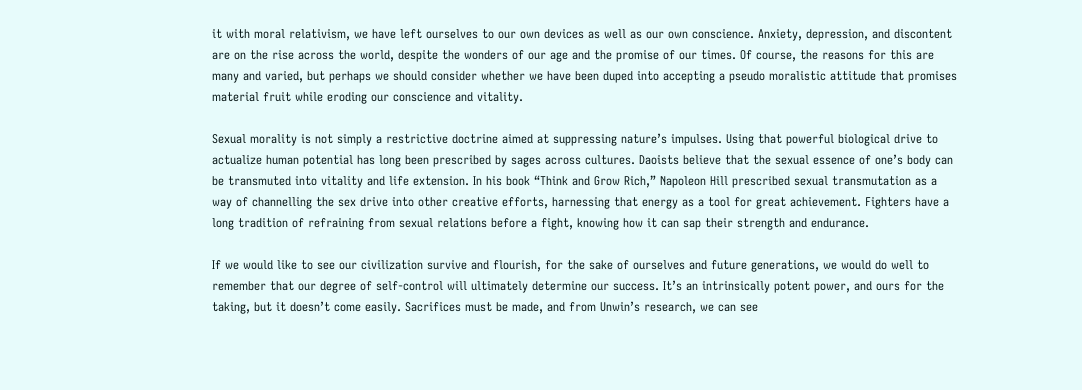it with moral relativism, we have left ourselves to our own devices as well as our own conscience. Anxiety, depression, and discontent are on the rise across the world, despite the wonders of our age and the promise of our times. Of course, the reasons for this are many and varied, but perhaps we should consider whether we have been duped into accepting a pseudo moralistic attitude that promises material fruit while eroding our conscience and vitality.

Sexual morality is not simply a restrictive doctrine aimed at suppressing nature’s impulses. Using that powerful biological drive to actualize human potential has long been prescribed by sages across cultures. Daoists believe that the sexual essence of one’s body can be transmuted into vitality and life extension. In his book “Think and Grow Rich,” Napoleon Hill prescribed sexual transmutation as a way of channelling the sex drive into other creative efforts, harnessing that energy as a tool for great achievement. Fighters have a long tradition of refraining from sexual relations before a fight, knowing how it can sap their strength and endurance.

If we would like to see our civilization survive and flourish, for the sake of ourselves and future generations, we would do well to remember that our degree of self-control will ultimately determine our success. It’s an intrinsically potent power, and ours for the taking, but it doesn’t come easily. Sacrifices must be made, and from Unwin’s research, we can see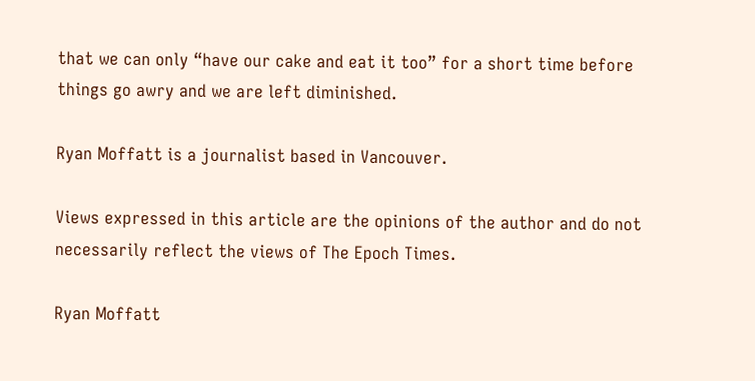that we can only “have our cake and eat it too” for a short time before things go awry and we are left diminished.

Ryan Moffatt is a journalist based in Vancouver.

Views expressed in this article are the opinions of the author and do not necessarily reflect the views of The Epoch Times.

Ryan Moffatt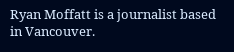Ryan Moffatt is a journalist based in Vancouver.